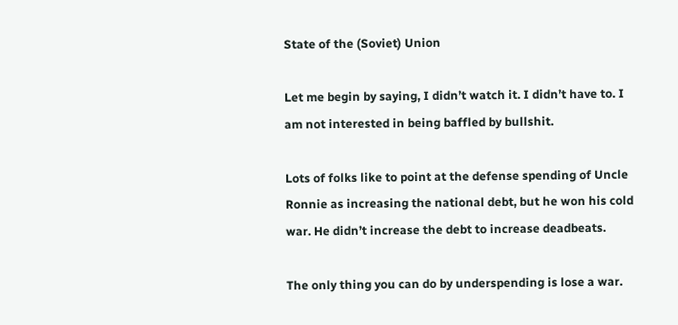State of the (Soviet) Union

Let me begin by saying, I didn’t watch it. I didn’t have to. I am not interested in being baffled by bullshit.

Lots of folks like to point at the defense spending of Uncle Ronnie as increasing the national debt, but he won his cold war. He didn’t increase the debt to increase deadbeats.

The only thing you can do by underspending is lose a war.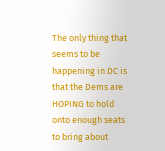The only thing that seems to be happening in DC is that the Dems are HOPING to hold onto enough seats to bring about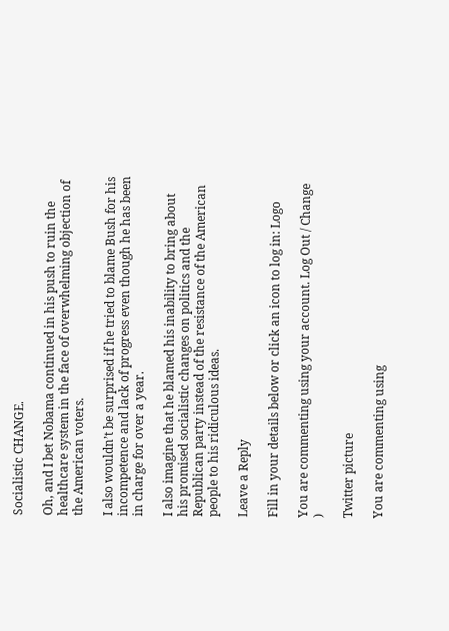Socialistic CHANGE.

Oh, and I bet Nobama continued in his push to ruin the healthcare system in the face of overwhelming objection of the American voters.

I also wouldn’t be surprised if he tried to blame Bush for his incompetence and lack of progress even though he has been in charge for over a year.

I also imagine that he blamed his inability to bring about his promised socialistic changes on politics and the Republican party instead of the resistance of the American people to his ridiculous ideas.

Leave a Reply

Fill in your details below or click an icon to log in: Logo

You are commenting using your account. Log Out / Change )

Twitter picture

You are commenting using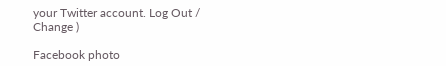your Twitter account. Log Out / Change )

Facebook photo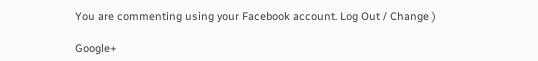You are commenting using your Facebook account. Log Out / Change )

Google+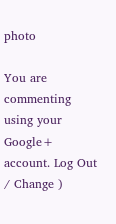photo

You are commenting using your Google+ account. Log Out / Change )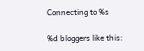Connecting to %s

%d bloggers like this: